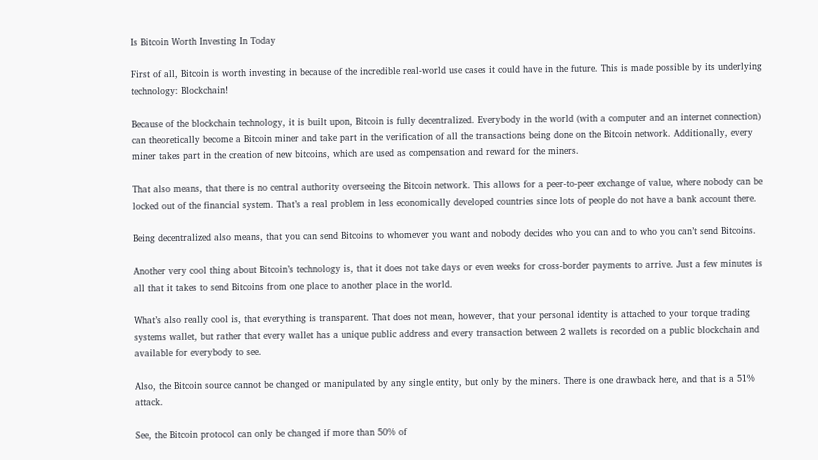Is Bitcoin Worth Investing In Today

First of all, Bitcoin is worth investing in because of the incredible real-world use cases it could have in the future. This is made possible by its underlying technology: Blockchain!

Because of the blockchain technology, it is built upon, Bitcoin is fully decentralized. Everybody in the world (with a computer and an internet connection) can theoretically become a Bitcoin miner and take part in the verification of all the transactions being done on the Bitcoin network. Additionally, every miner takes part in the creation of new bitcoins, which are used as compensation and reward for the miners.

That also means, that there is no central authority overseeing the Bitcoin network. This allows for a peer-to-peer exchange of value, where nobody can be locked out of the financial system. That’s a real problem in less economically developed countries since lots of people do not have a bank account there.

Being decentralized also means, that you can send Bitcoins to whomever you want and nobody decides who you can and to who you can’t send Bitcoins.

Another very cool thing about Bitcoin’s technology is, that it does not take days or even weeks for cross-border payments to arrive. Just a few minutes is all that it takes to send Bitcoins from one place to another place in the world.

What’s also really cool is, that everything is transparent. That does not mean, however, that your personal identity is attached to your torque trading systems wallet, but rather that every wallet has a unique public address and every transaction between 2 wallets is recorded on a public blockchain and available for everybody to see.

Also, the Bitcoin source cannot be changed or manipulated by any single entity, but only by the miners. There is one drawback here, and that is a 51% attack.

See, the Bitcoin protocol can only be changed if more than 50% of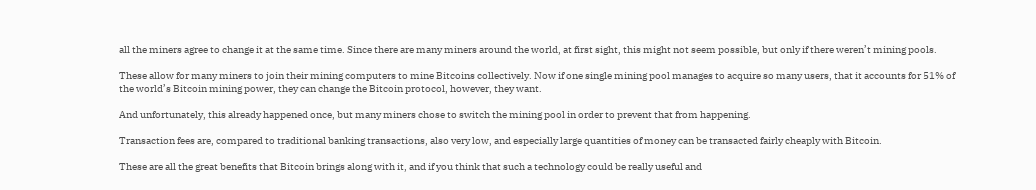all the miners agree to change it at the same time. Since there are many miners around the world, at first sight, this might not seem possible, but only if there weren’t mining pools.

These allow for many miners to join their mining computers to mine Bitcoins collectively. Now if one single mining pool manages to acquire so many users, that it accounts for 51% of the world’s Bitcoin mining power, they can change the Bitcoin protocol, however, they want.

And unfortunately, this already happened once, but many miners chose to switch the mining pool in order to prevent that from happening.

Transaction fees are, compared to traditional banking transactions, also very low, and especially large quantities of money can be transacted fairly cheaply with Bitcoin.

These are all the great benefits that Bitcoin brings along with it, and if you think that such a technology could be really useful and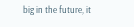big in the future, it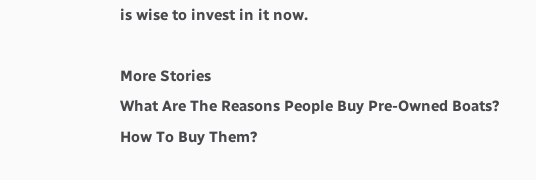is wise to invest in it now.

More Stories
What Are The Reasons People Buy Pre-Owned Boats? How To Buy Them?